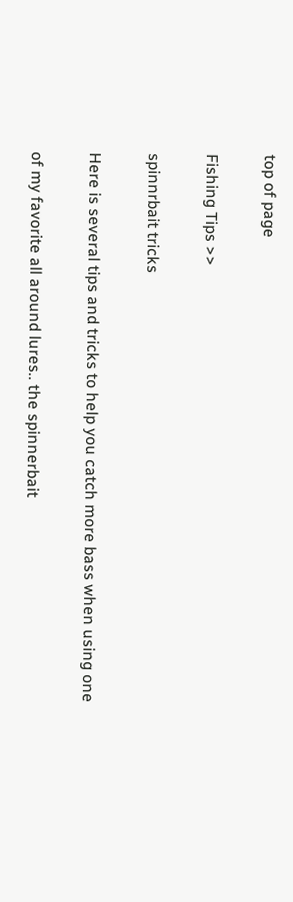top of page

Fishing Tips >>

spinnrbait tricks

Here is several tips and tricks to help you catch more bass when using one

of my favorite all around lures.. the spinnerbait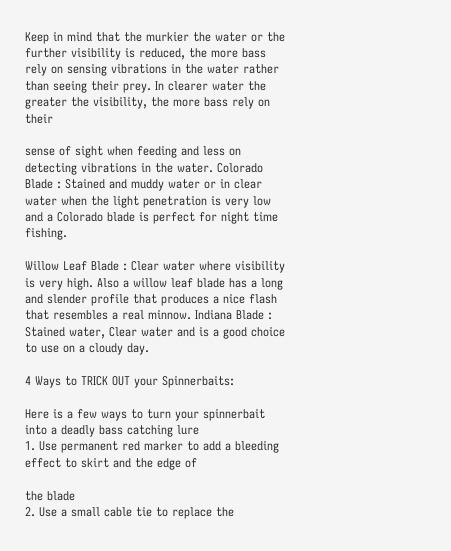Keep in mind that the murkier the water or the further visibility is reduced, the more bass rely on sensing vibrations in the water rather than seeing their prey. In clearer water the greater the visibility, the more bass rely on their

sense of sight when feeding and less on detecting vibrations in the water. Colorado Blade : Stained and muddy water or in clear water when the light penetration is very low and a Colorado blade is perfect for night time fishing.

Willow Leaf Blade : Clear water where visibility is very high. Also a willow leaf blade has a long and slender profile that produces a nice flash that resembles a real minnow. Indiana Blade : Stained water, Clear water and is a good choice to use on a cloudy day.

4 Ways to TRICK OUT your Spinnerbaits:

Here is a few ways to turn your spinnerbait into a deadly bass catching lure
1. Use permanent red marker to add a bleeding effect to skirt and the edge of

the blade
2. Use a small cable tie to replace the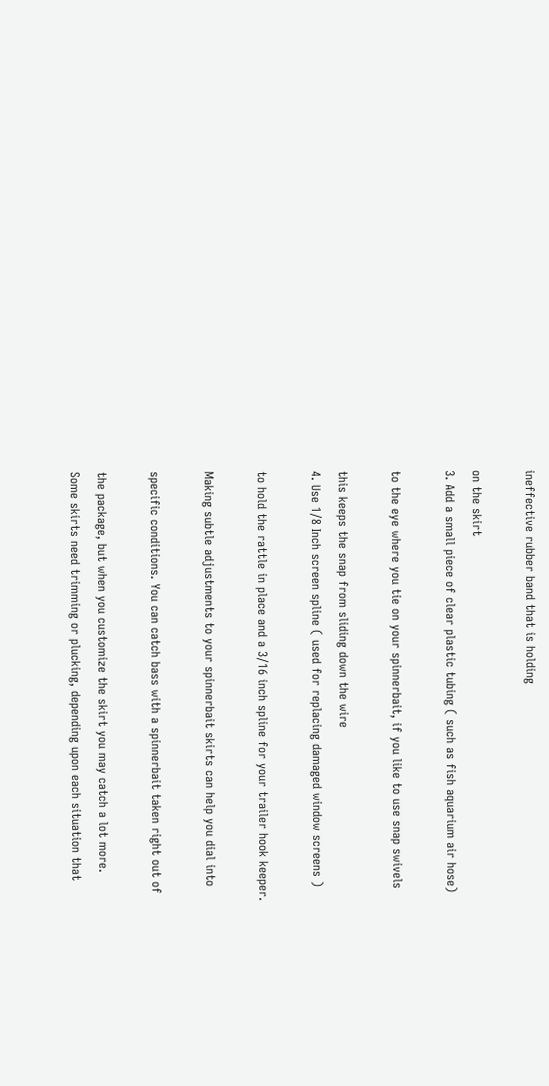ineffective rubber band that is holding

on the skirt
3. Add a small piece of clear plastic tubing ( such as fish aquarium air hose)

to the eye where you tie on your spinnerbait, if you like to use snap swivels

this keeps the snap from sliding down the wire
4. Use 1/8 Inch screen spline ( used for replacing damaged window screens )

to hold the rattle in place and a 3/16 inch spline for your trailer hook keeper.

Making subtle adjustments to your spinnerbait skirts can help you dial into

specific conditions. You can catch bass with a spinnerbait taken right out of

the package, but when you customize the skirt you may catch a lot more.
Some skirts need trimming or plucking, depending upon each situation that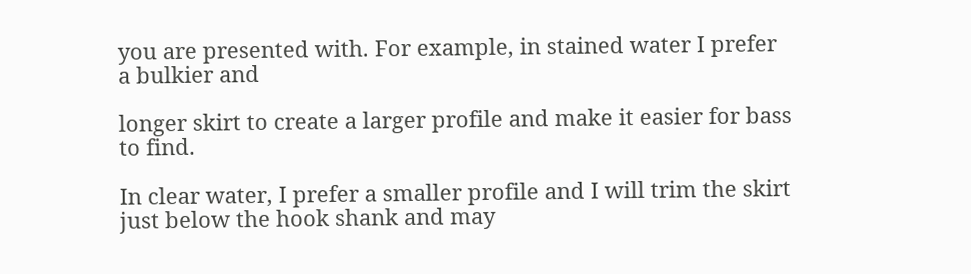you are presented with. For example, in stained water I prefer a bulkier and

longer skirt to create a larger profile and make it easier for bass to find.

In clear water, I prefer a smaller profile and I will trim the skirt just below the hook shank and may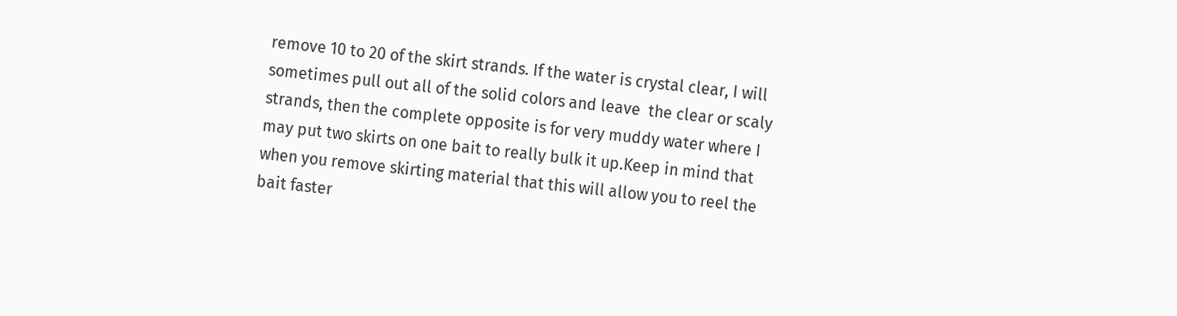remove 10 to 20 of the skirt strands. If the water is crystal clear, I will sometimes pull out all of the solid colors and leave  the clear or scaly strands, then the complete opposite is for very muddy water where I may put two skirts on one bait to really bulk it up.Keep in mind that when you remove skirting material that this will allow you to reel the bait faster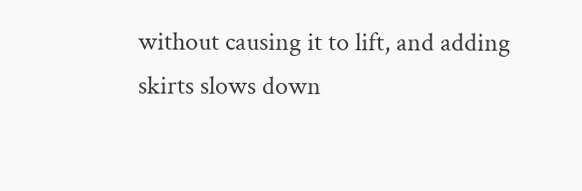without causing it to lift, and adding skirts slows down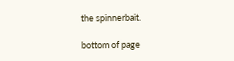the spinnerbait.

bottom of page